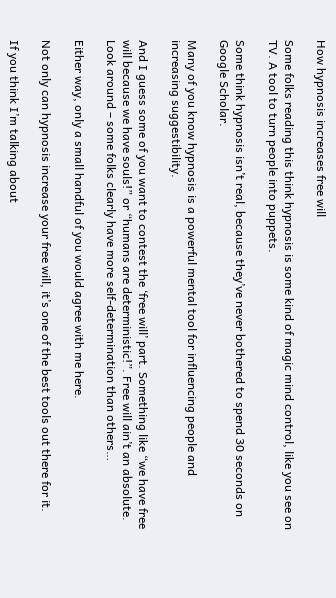How hypnosis increases free will

Some folks reading this think hypnosis is some kind of magic mind control, like you see on TV. A tool to turn people into puppets.

Some think hypnosis isn’t real, because they’ve never bothered to spend 30 seconds on Google Scholar.

Many of you know hypnosis is a powerful mental tool for influencing people and increasing suggestibility.

And I guess some of you want to contest the ‘free will’ part. Something like “we have free will because we have souls!” or “humans are deterministic!”. Free will ain’t an absolute. Look around – some folks clearly have more self-determination than others…

Either way, only a small handful of you would agree with me here.

Not only can hypnosis increase your free will, it’s one of the best tools out there for it.

If you think I’m talking about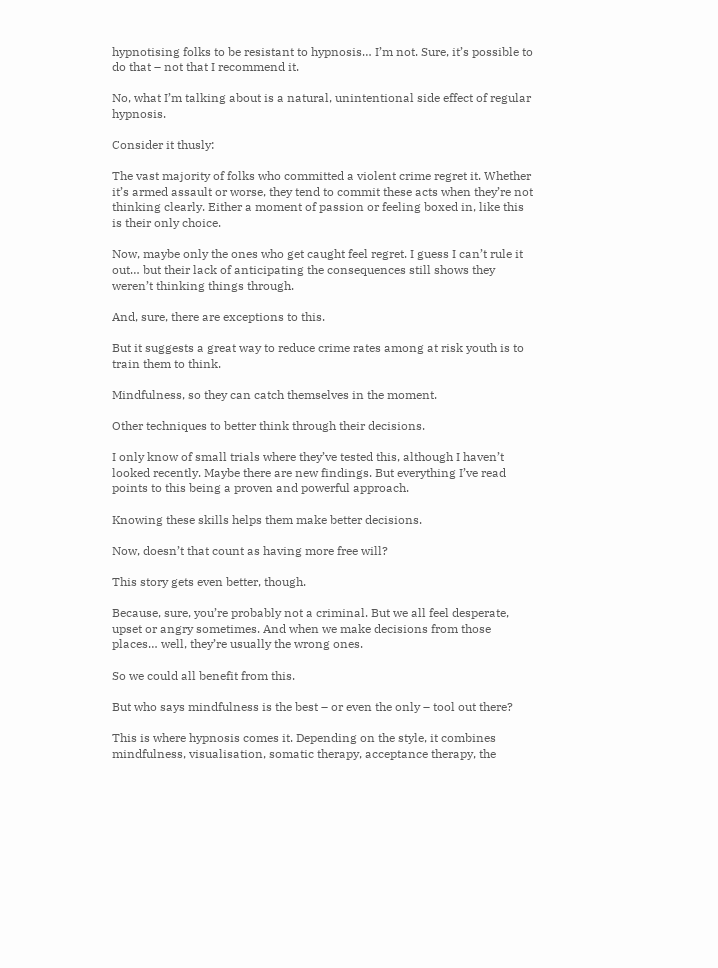hypnotising folks to be resistant to hypnosis… I’m not. Sure, it’s possible to do that – not that I recommend it.

No, what I’m talking about is a natural, unintentional side effect of regular hypnosis.

Consider it thusly:

The vast majority of folks who committed a violent crime regret it. Whether it’s armed assault or worse, they tend to commit these acts when they’re not thinking clearly. Either a moment of passion or feeling boxed in, like this is their only choice.

Now, maybe only the ones who get caught feel regret. I guess I can’t rule it out… but their lack of anticipating the consequences still shows they weren’t thinking things through.

And, sure, there are exceptions to this.

But it suggests a great way to reduce crime rates among at risk youth is to train them to think.

Mindfulness, so they can catch themselves in the moment.

Other techniques to better think through their decisions.

I only know of small trials where they’ve tested this, although I haven’t looked recently. Maybe there are new findings. But everything I’ve read points to this being a proven and powerful approach.

Knowing these skills helps them make better decisions.

Now, doesn’t that count as having more free will?

This story gets even better, though.

Because, sure, you’re probably not a criminal. But we all feel desperate, upset or angry sometimes. And when we make decisions from those places… well, they’re usually the wrong ones.

So we could all benefit from this.

But who says mindfulness is the best – or even the only – tool out there?

This is where hypnosis comes it. Depending on the style, it combines mindfulness, visualisation, somatic therapy, acceptance therapy, the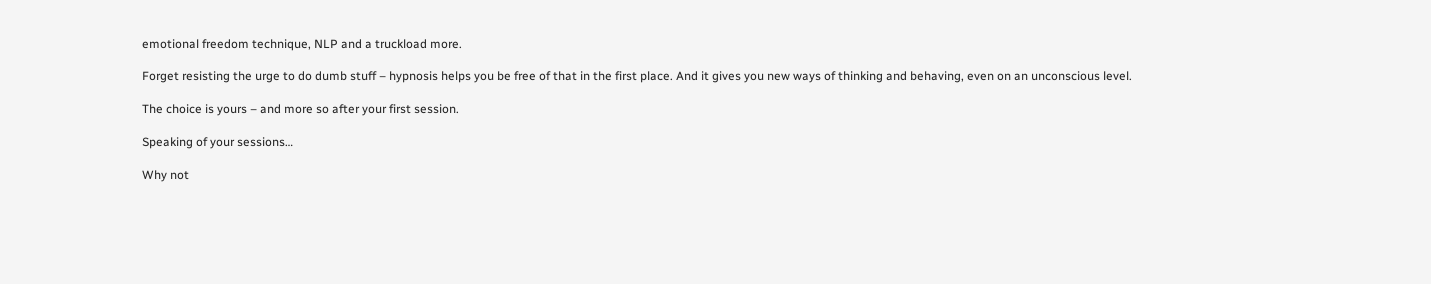emotional freedom technique, NLP and a truckload more.

Forget resisting the urge to do dumb stuff – hypnosis helps you be free of that in the first place. And it gives you new ways of thinking and behaving, even on an unconscious level.

The choice is yours – and more so after your first session.

Speaking of your sessions…

Why not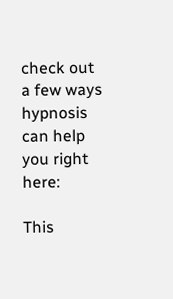check out a few ways hypnosis can help you right here:

This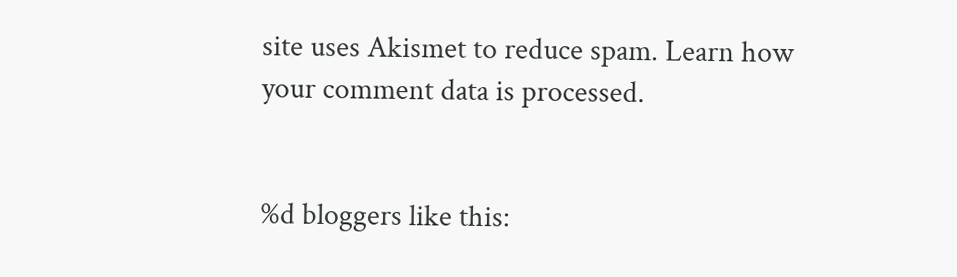site uses Akismet to reduce spam. Learn how your comment data is processed.


%d bloggers like this: